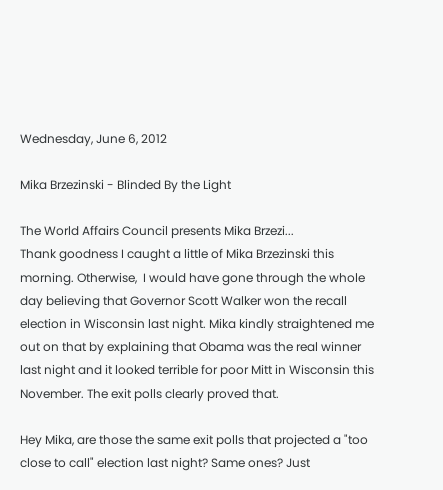Wednesday, June 6, 2012

Mika Brzezinski - Blinded By the Light

The World Affairs Council presents Mika Brzezi...
Thank goodness I caught a little of Mika Brzezinski this morning. Otherwise,  I would have gone through the whole day believing that Governor Scott Walker won the recall election in Wisconsin last night. Mika kindly straightened me out on that by explaining that Obama was the real winner last night and it looked terrible for poor Mitt in Wisconsin this November. The exit polls clearly proved that.

Hey Mika, are those the same exit polls that projected a "too close to call" election last night? Same ones? Just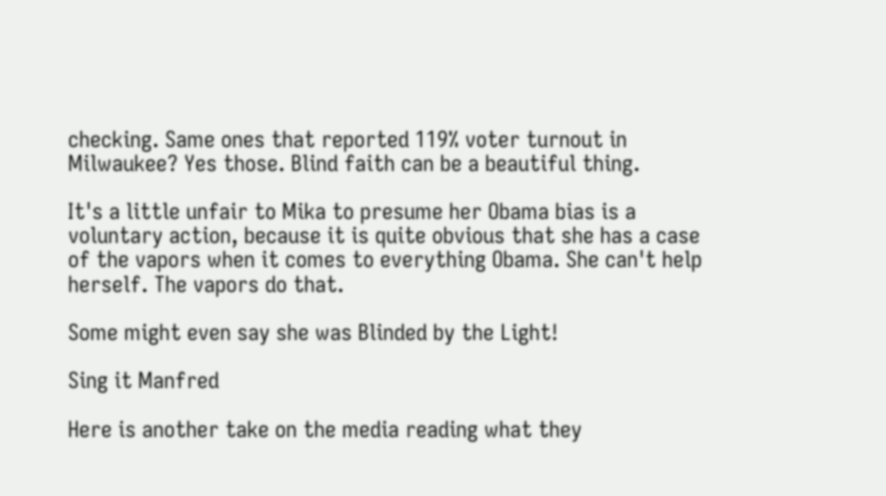checking. Same ones that reported 119% voter turnout in Milwaukee? Yes those. Blind faith can be a beautiful thing.

It's a little unfair to Mika to presume her Obama bias is a voluntary action, because it is quite obvious that she has a case of the vapors when it comes to everything Obama. She can't help herself. The vapors do that.

Some might even say she was Blinded by the Light!

Sing it Manfred

Here is another take on the media reading what they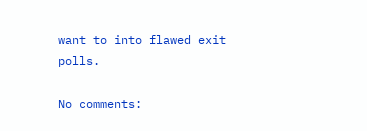want to into flawed exit polls.

No comments: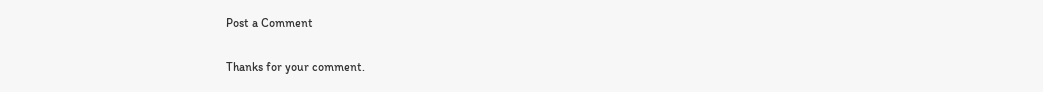Post a Comment

Thanks for your comment.